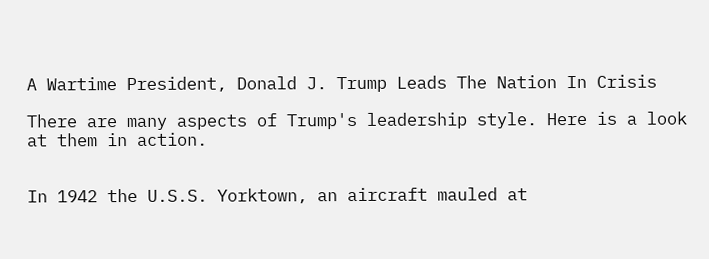A Wartime President, Donald J. Trump Leads The Nation In Crisis

There are many aspects of Trump's leadership style. Here is a look at them in action.


In 1942 the U.S.S. Yorktown, an aircraft mauled at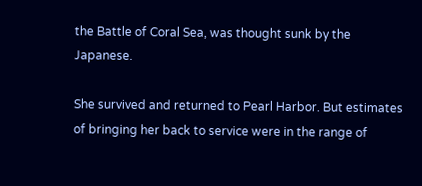the Battle of Coral Sea, was thought sunk by the Japanese.

She survived and returned to Pearl Harbor. But estimates of bringing her back to service were in the range of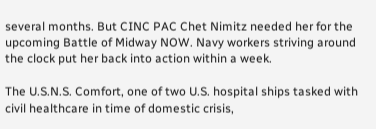several months. But CINC PAC Chet Nimitz needed her for the upcoming Battle of Midway NOW. Navy workers striving around the clock put her back into action within a week.

The U.S.N.S. Comfort, one of two U.S. hospital ships tasked with civil healthcare in time of domestic crisis,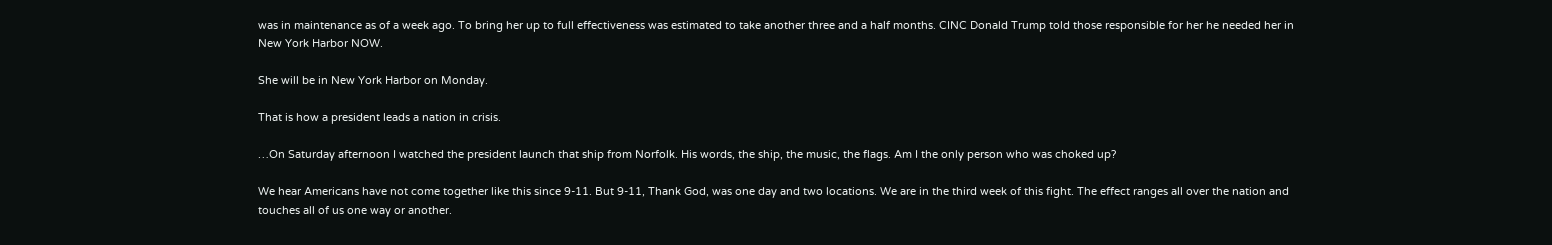was in maintenance as of a week ago. To bring her up to full effectiveness was estimated to take another three and a half months. CINC Donald Trump told those responsible for her he needed her in New York Harbor NOW.

She will be in New York Harbor on Monday.

That is how a president leads a nation in crisis.

…On Saturday afternoon I watched the president launch that ship from Norfolk. His words, the ship, the music, the flags. Am I the only person who was choked up?

We hear Americans have not come together like this since 9-11. But 9-11, Thank God, was one day and two locations. We are in the third week of this fight. The effect ranges all over the nation and touches all of us one way or another.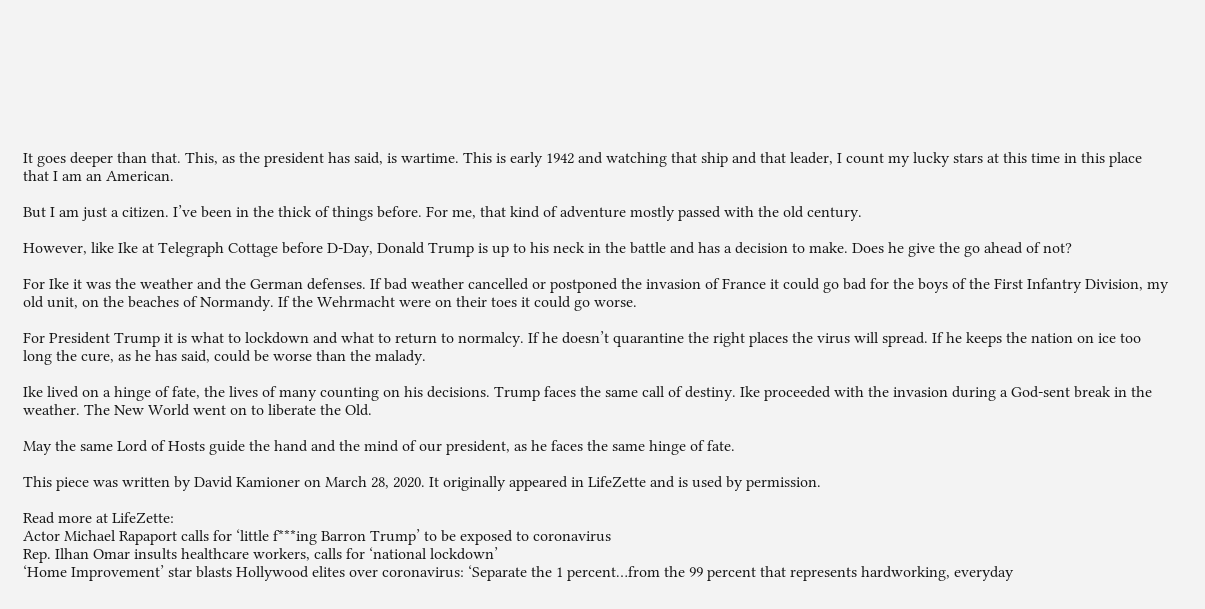It goes deeper than that. This, as the president has said, is wartime. This is early 1942 and watching that ship and that leader, I count my lucky stars at this time in this place that I am an American.

But I am just a citizen. I’ve been in the thick of things before. For me, that kind of adventure mostly passed with the old century.

However, like Ike at Telegraph Cottage before D-Day, Donald Trump is up to his neck in the battle and has a decision to make. Does he give the go ahead of not?

For Ike it was the weather and the German defenses. If bad weather cancelled or postponed the invasion of France it could go bad for the boys of the First Infantry Division, my old unit, on the beaches of Normandy. If the Wehrmacht were on their toes it could go worse.

For President Trump it is what to lockdown and what to return to normalcy. If he doesn’t quarantine the right places the virus will spread. If he keeps the nation on ice too long the cure, as he has said, could be worse than the malady.

Ike lived on a hinge of fate, the lives of many counting on his decisions. Trump faces the same call of destiny. Ike proceeded with the invasion during a God-sent break in the weather. The New World went on to liberate the Old.

May the same Lord of Hosts guide the hand and the mind of our president, as he faces the same hinge of fate.

This piece was written by David Kamioner on March 28, 2020. It originally appeared in LifeZette and is used by permission.

Read more at LifeZette:
Actor Michael Rapaport calls for ‘little f***ing Barron Trump’ to be exposed to coronavirus
Rep. Ilhan Omar insults healthcare workers, calls for ‘national lockdown’
‘Home Improvement’ star blasts Hollywood elites over coronavirus: ‘Separate the 1 percent…from the 99 percent that represents hardworking, everyday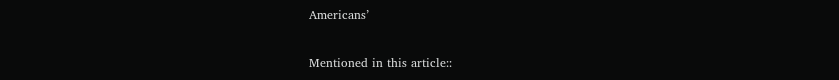Americans’

Mentioned in this article::